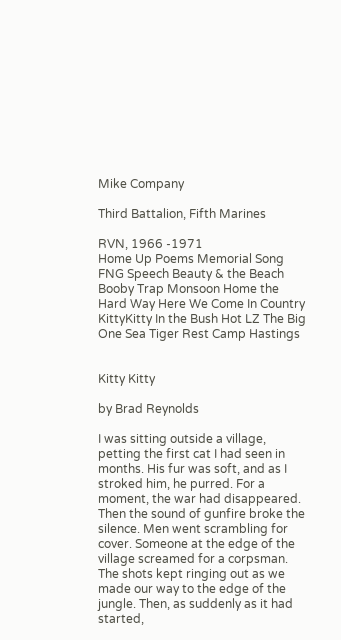Mike Company

Third Battalion, Fifth Marines

RVN, 1966 -1971
Home Up Poems Memorial Song FNG Speech Beauty & the Beach Booby Trap Monsoon Home the Hard Way Here We Come In Country KittyKitty In the Bush Hot LZ The Big One Sea Tiger Rest Camp Hastings


Kitty Kitty

by Brad Reynolds

I was sitting outside a village, petting the first cat I had seen in months. His fur was soft, and as I stroked him, he purred. For a moment, the war had disappeared. Then the sound of gunfire broke the silence. Men went scrambling for cover. Someone at the edge of the village screamed for a corpsman. The shots kept ringing out as we made our way to the edge of the jungle. Then, as suddenly as it had started,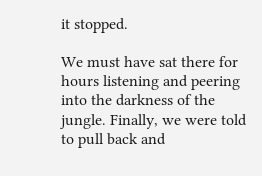it stopped.

We must have sat there for hours listening and peering into the darkness of the jungle. Finally, we were told to pull back and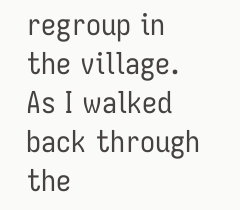regroup in the village. As I walked back through the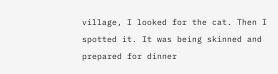village, I looked for the cat. Then I spotted it. It was being skinned and prepared for dinner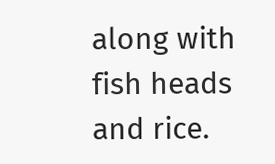along with fish heads and rice.